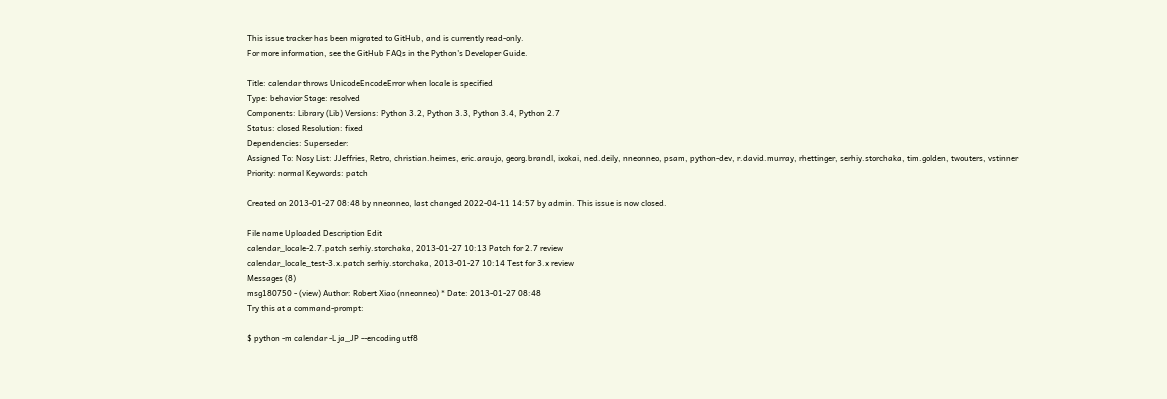This issue tracker has been migrated to GitHub, and is currently read-only.
For more information, see the GitHub FAQs in the Python's Developer Guide.

Title: calendar throws UnicodeEncodeError when locale is specified
Type: behavior Stage: resolved
Components: Library (Lib) Versions: Python 3.2, Python 3.3, Python 3.4, Python 2.7
Status: closed Resolution: fixed
Dependencies: Superseder:
Assigned To: Nosy List: JJeffries, Retro, christian.heimes, eric.araujo, georg.brandl, ixokai, ned.deily, nneonneo, psam, python-dev, r.david.murray, rhettinger, serhiy.storchaka, tim.golden, twouters, vstinner
Priority: normal Keywords: patch

Created on 2013-01-27 08:48 by nneonneo, last changed 2022-04-11 14:57 by admin. This issue is now closed.

File name Uploaded Description Edit
calendar_locale-2.7.patch serhiy.storchaka, 2013-01-27 10:13 Patch for 2.7 review
calendar_locale_test-3.x.patch serhiy.storchaka, 2013-01-27 10:14 Test for 3.x review
Messages (8)
msg180750 - (view) Author: Robert Xiao (nneonneo) * Date: 2013-01-27 08:48
Try this at a command-prompt:

$ python -m calendar -L ja_JP --encoding utf8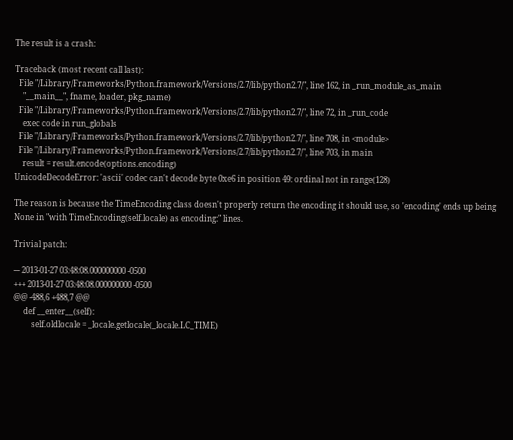The result is a crash:

Traceback (most recent call last):
  File "/Library/Frameworks/Python.framework/Versions/2.7/lib/python2.7/", line 162, in _run_module_as_main
    "__main__", fname, loader, pkg_name)
  File "/Library/Frameworks/Python.framework/Versions/2.7/lib/python2.7/", line 72, in _run_code
    exec code in run_globals
  File "/Library/Frameworks/Python.framework/Versions/2.7/lib/python2.7/", line 708, in <module>
  File "/Library/Frameworks/Python.framework/Versions/2.7/lib/python2.7/", line 703, in main
    result = result.encode(options.encoding)
UnicodeDecodeError: 'ascii' codec can't decode byte 0xe6 in position 49: ordinal not in range(128)

The reason is because the TimeEncoding class doesn't properly return the encoding it should use, so 'encoding' ends up being None in "with TimeEncoding(self.locale) as encoding:" lines.

Trivial patch:

--- 2013-01-27 03:48:08.000000000 -0500
+++ 2013-01-27 03:48:08.000000000 -0500
@@ -488,6 +488,7 @@
     def __enter__(self):
         self.oldlocale = _locale.getlocale(_locale.LC_TIME)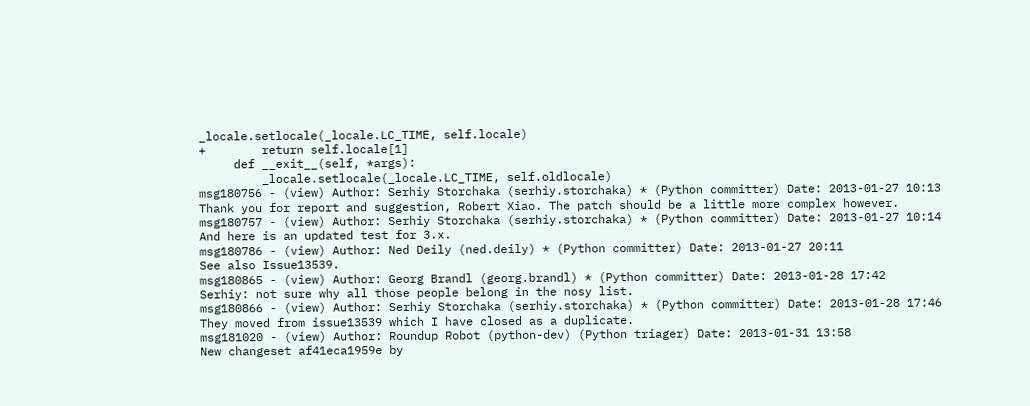_locale.setlocale(_locale.LC_TIME, self.locale)
+        return self.locale[1]
     def __exit__(self, *args):
         _locale.setlocale(_locale.LC_TIME, self.oldlocale)
msg180756 - (view) Author: Serhiy Storchaka (serhiy.storchaka) * (Python committer) Date: 2013-01-27 10:13
Thank you for report and suggestion, Robert Xiao. The patch should be a little more complex however.
msg180757 - (view) Author: Serhiy Storchaka (serhiy.storchaka) * (Python committer) Date: 2013-01-27 10:14
And here is an updated test for 3.x.
msg180786 - (view) Author: Ned Deily (ned.deily) * (Python committer) Date: 2013-01-27 20:11
See also Issue13539.
msg180865 - (view) Author: Georg Brandl (georg.brandl) * (Python committer) Date: 2013-01-28 17:42
Serhiy: not sure why all those people belong in the nosy list.
msg180866 - (view) Author: Serhiy Storchaka (serhiy.storchaka) * (Python committer) Date: 2013-01-28 17:46
They moved from issue13539 which I have closed as a duplicate.
msg181020 - (view) Author: Roundup Robot (python-dev) (Python triager) Date: 2013-01-31 13:58
New changeset af41eca1959e by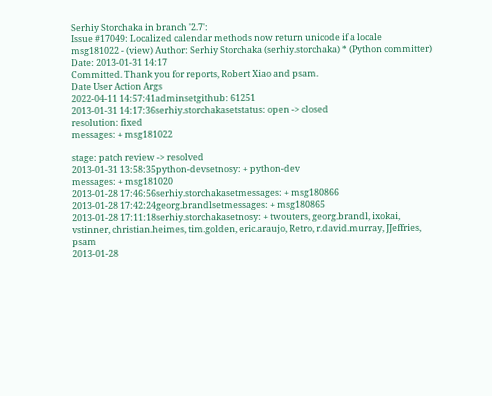Serhiy Storchaka in branch '2.7':
Issue #17049: Localized calendar methods now return unicode if a locale
msg181022 - (view) Author: Serhiy Storchaka (serhiy.storchaka) * (Python committer) Date: 2013-01-31 14:17
Committed. Thank you for reports, Robert Xiao and psam.
Date User Action Args
2022-04-11 14:57:41adminsetgithub: 61251
2013-01-31 14:17:36serhiy.storchakasetstatus: open -> closed
resolution: fixed
messages: + msg181022

stage: patch review -> resolved
2013-01-31 13:58:35python-devsetnosy: + python-dev
messages: + msg181020
2013-01-28 17:46:56serhiy.storchakasetmessages: + msg180866
2013-01-28 17:42:24georg.brandlsetmessages: + msg180865
2013-01-28 17:11:18serhiy.storchakasetnosy: + twouters, georg.brandl, ixokai, vstinner, christian.heimes, tim.golden, eric.araujo, Retro, r.david.murray, JJeffries, psam
2013-01-28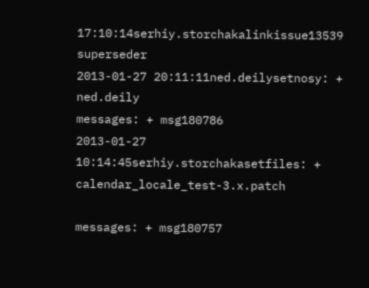17:10:14serhiy.storchakalinkissue13539 superseder
2013-01-27 20:11:11ned.deilysetnosy: + ned.deily
messages: + msg180786
2013-01-27 10:14:45serhiy.storchakasetfiles: + calendar_locale_test-3.x.patch

messages: + msg180757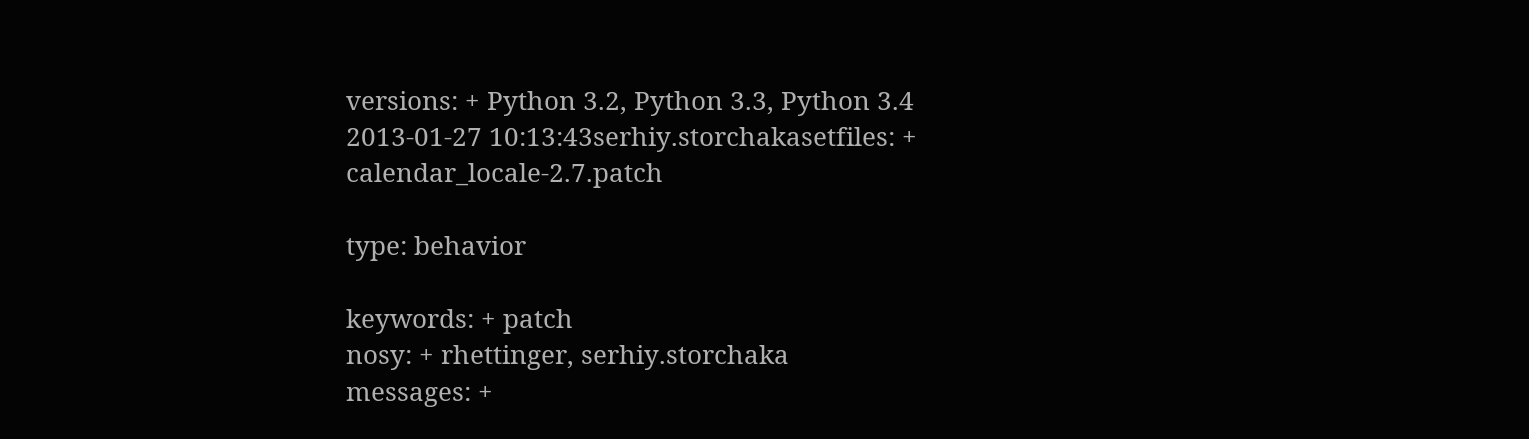versions: + Python 3.2, Python 3.3, Python 3.4
2013-01-27 10:13:43serhiy.storchakasetfiles: + calendar_locale-2.7.patch

type: behavior

keywords: + patch
nosy: + rhettinger, serhiy.storchaka
messages: +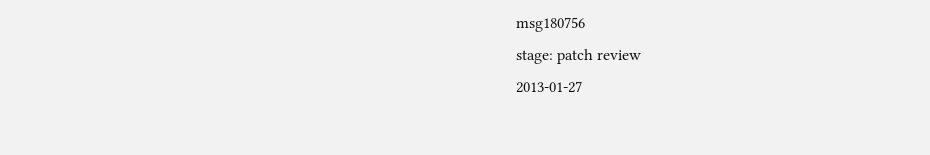msg180756
stage: patch review
2013-01-27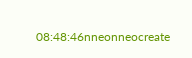08:48:46nneonneocreate